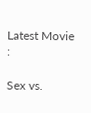Latest Movie :

Sex vs.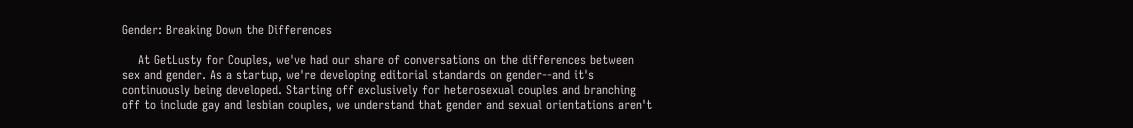Gender: Breaking Down the Differences

    At GetLusty for Couples, we've had our share of conversations on the differences between sex and gender. As a startup, we're developing editorial standards on gender--and it's continuously being developed. Starting off exclusively for heterosexual couples and branching off to include gay and lesbian couples, we understand that gender and sexual orientations aren't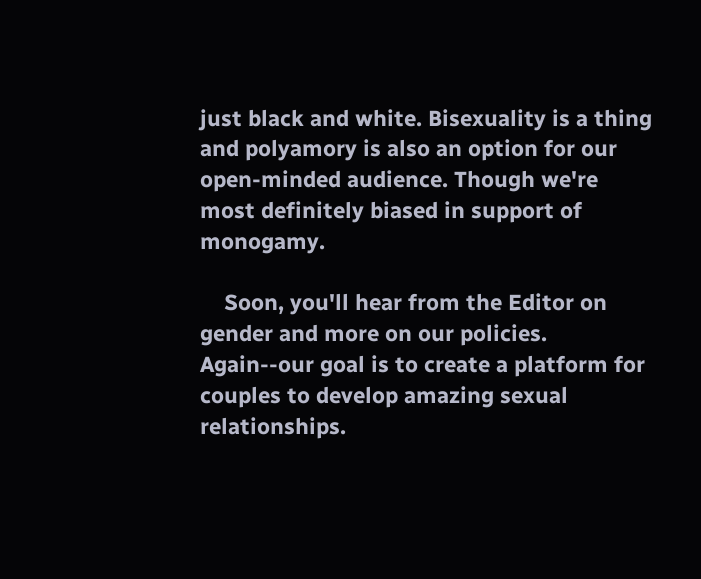just black and white. Bisexuality is a thing and polyamory is also an option for our open-minded audience. Though we're most definitely biased in support of monogamy.

    Soon, you'll hear from the Editor on gender and more on our policies. Again--our goal is to create a platform for couples to develop amazing sexual relationships.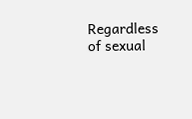Regardless of sexual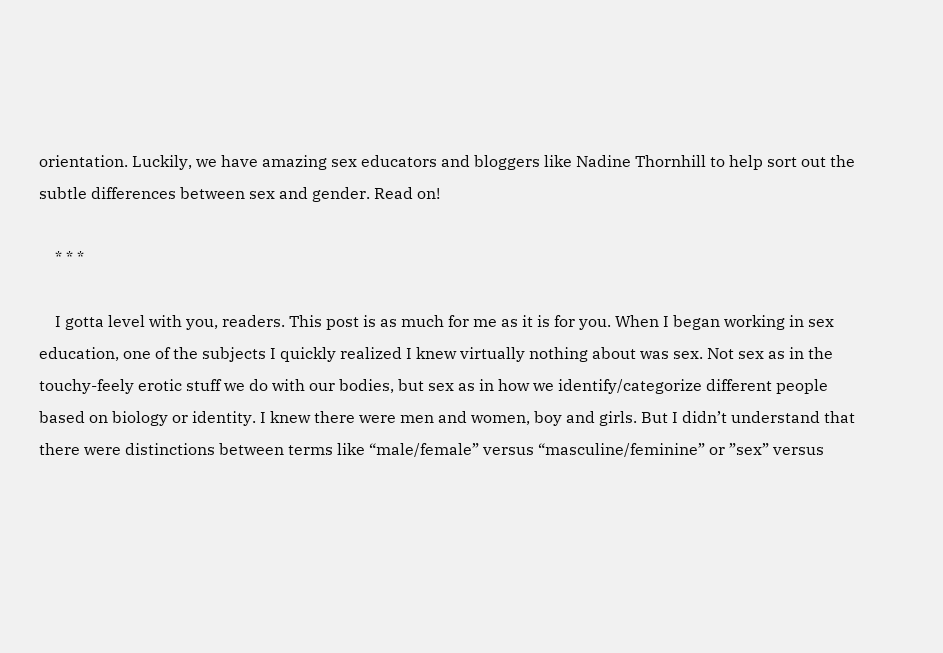orientation. Luckily, we have amazing sex educators and bloggers like Nadine Thornhill to help sort out the subtle differences between sex and gender. Read on!

    * * *

    I gotta level with you, readers. This post is as much for me as it is for you. When I began working in sex education, one of the subjects I quickly realized I knew virtually nothing about was sex. Not sex as in the touchy-feely erotic stuff we do with our bodies, but sex as in how we identify/categorize different people based on biology or identity. I knew there were men and women, boy and girls. But I didn’t understand that there were distinctions between terms like “male/female” versus “masculine/feminine” or ”sex” versus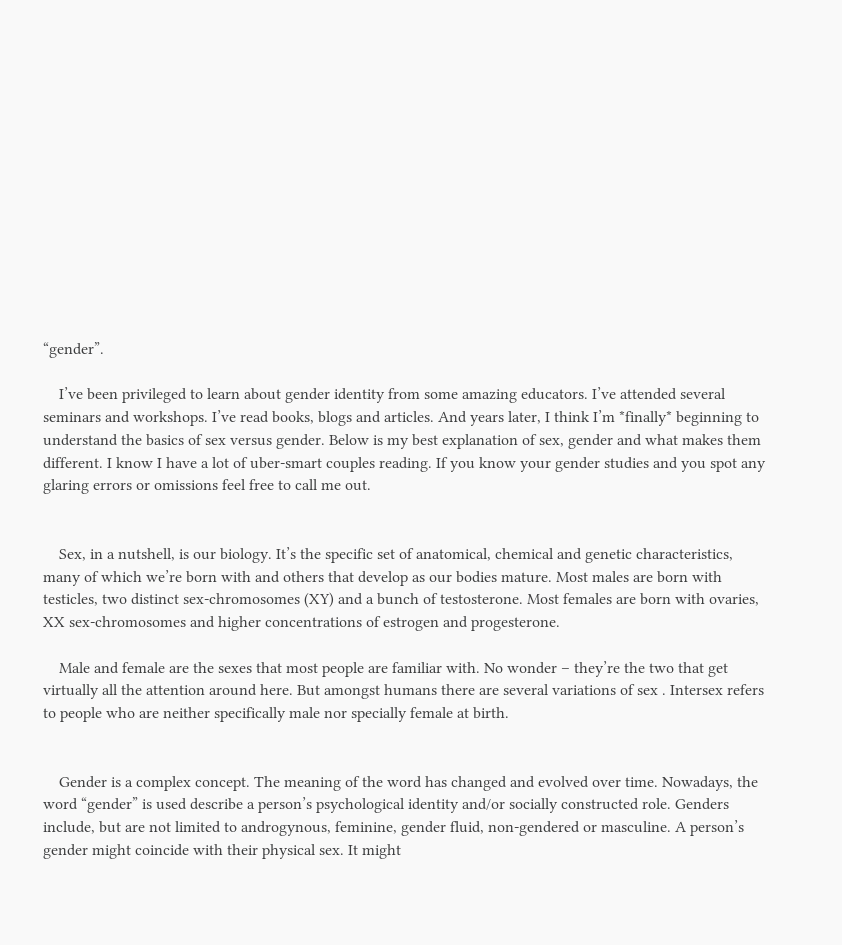“gender”.

    I’ve been privileged to learn about gender identity from some amazing educators. I’ve attended several seminars and workshops. I’ve read books, blogs and articles. And years later, I think I’m *finally* beginning to understand the basics of sex versus gender. Below is my best explanation of sex, gender and what makes them different. I know I have a lot of uber-smart couples reading. If you know your gender studies and you spot any glaring errors or omissions feel free to call me out.


    Sex, in a nutshell, is our biology. It’s the specific set of anatomical, chemical and genetic characteristics, many of which we’re born with and others that develop as our bodies mature. Most males are born with testicles, two distinct sex-chromosomes (XY) and a bunch of testosterone. Most females are born with ovaries, XX sex-chromosomes and higher concentrations of estrogen and progesterone.

    Male and female are the sexes that most people are familiar with. No wonder – they’re the two that get virtually all the attention around here. But amongst humans there are several variations of sex . Intersex refers to people who are neither specifically male nor specially female at birth.


    Gender is a complex concept. The meaning of the word has changed and evolved over time. Nowadays, the word “gender” is used describe a person’s psychological identity and/or socially constructed role. Genders include, but are not limited to androgynous, feminine, gender fluid, non-gendered or masculine. A person’s gender might coincide with their physical sex. It might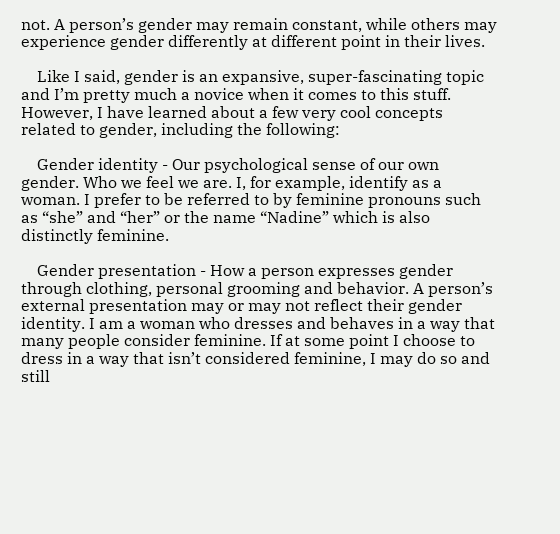not. A person’s gender may remain constant, while others may experience gender differently at different point in their lives.

    Like I said, gender is an expansive, super-fascinating topic and I’m pretty much a novice when it comes to this stuff. However, I have learned about a few very cool concepts related to gender, including the following:

    Gender identity - Our psychological sense of our own gender. Who we feel we are. I, for example, identify as a woman. I prefer to be referred to by feminine pronouns such as “she” and “her” or the name “Nadine” which is also distinctly feminine.

    Gender presentation - How a person expresses gender through clothing, personal grooming and behavior. A person’s external presentation may or may not reflect their gender identity. I am a woman who dresses and behaves in a way that many people consider feminine. If at some point I choose to dress in a way that isn’t considered feminine, I may do so and still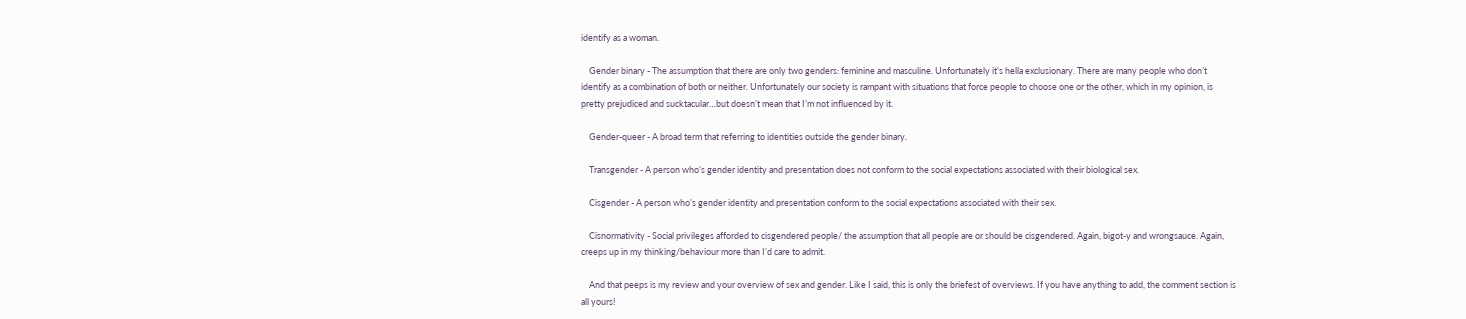identify as a woman.

    Gender binary - The assumption that there are only two genders: feminine and masculine. Unfortunately it’s hella exclusionary. There are many people who don’t identify as a combination of both or neither. Unfortunately our society is rampant with situations that force people to choose one or the other, which in my opinion, is pretty prejudiced and sucktacular…but doesn’t mean that I’m not influenced by it.

    Gender-queer - A broad term that referring to identities outside the gender binary.

    Transgender - A person who’s gender identity and presentation does not conform to the social expectations associated with their biological sex.

    Cisgender - A person who’s gender identity and presentation conform to the social expectations associated with their sex.

    Cisnormativity - Social privileges afforded to cisgendered people/ the assumption that all people are or should be cisgendered. Again, bigot-y and wrongsauce. Again, creeps up in my thinking/behaviour more than I’d care to admit.

    And that peeps is my review and your overview of sex and gender. Like I said, this is only the briefest of overviews. If you have anything to add, the comment section is all yours!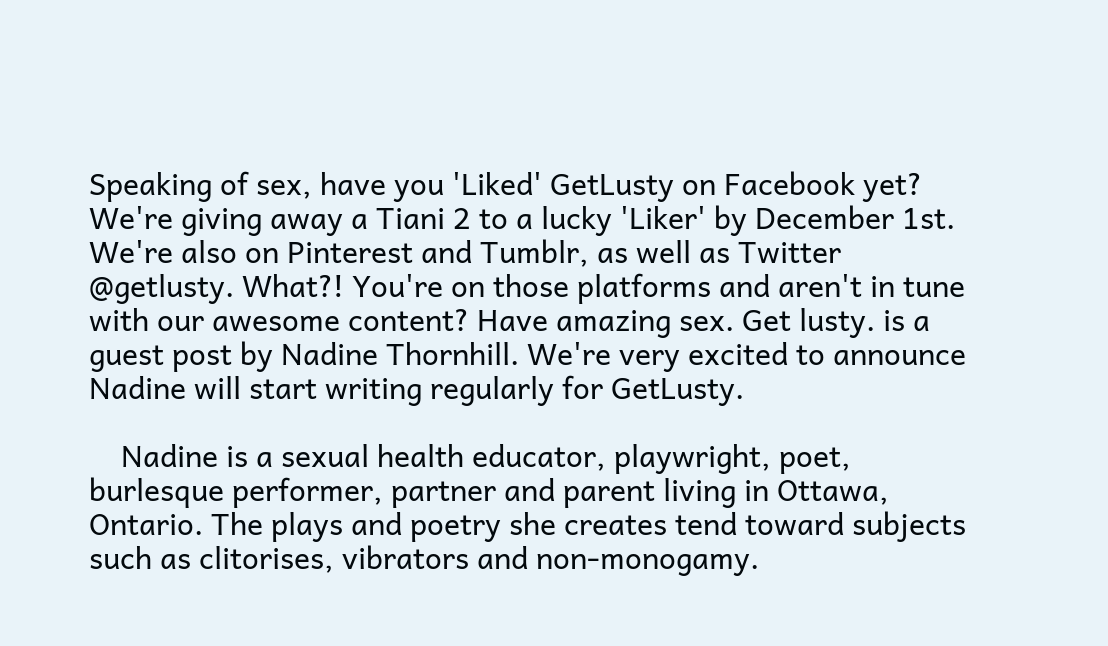Speaking of sex, have you 'Liked' GetLusty on Facebook yet? We're giving away a Tiani 2 to a lucky 'Liker' by December 1st. We're also on Pinterest and Tumblr, as well as Twitter @getlusty. What?! You're on those platforms and aren't in tune with our awesome content? Have amazing sex. Get lusty. is a guest post by Nadine Thornhill. We're very excited to announce Nadine will start writing regularly for GetLusty.

    Nadine is a sexual health educator, playwright, poet, burlesque performer, partner and parent living in Ottawa, Ontario. The plays and poetry she creates tend toward subjects such as clitorises, vibrators and non-monogamy.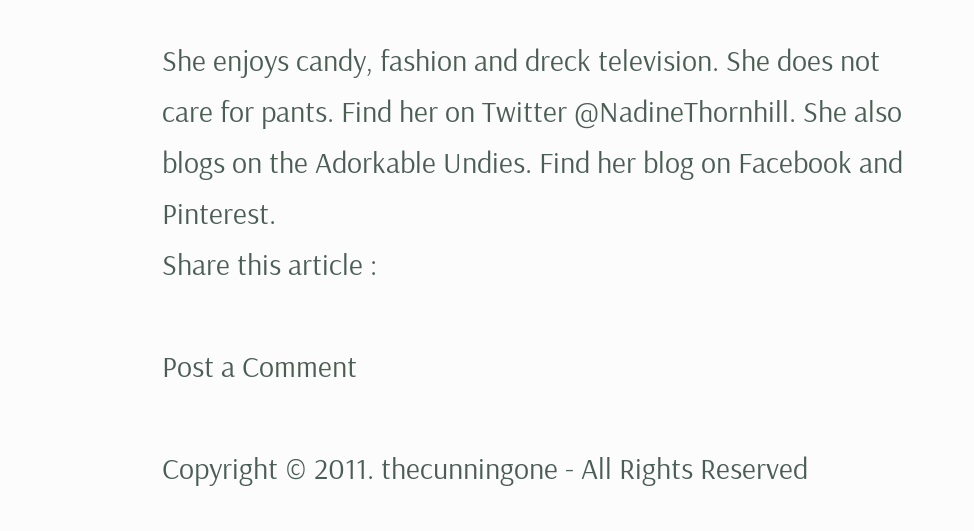She enjoys candy, fashion and dreck television. She does not care for pants. Find her on Twitter @NadineThornhill. She also blogs on the Adorkable Undies. Find her blog on Facebook and Pinterest.
Share this article :

Post a Comment

Copyright © 2011. thecunningone - All Rights Reserved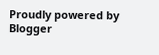Proudly powered by Blogger